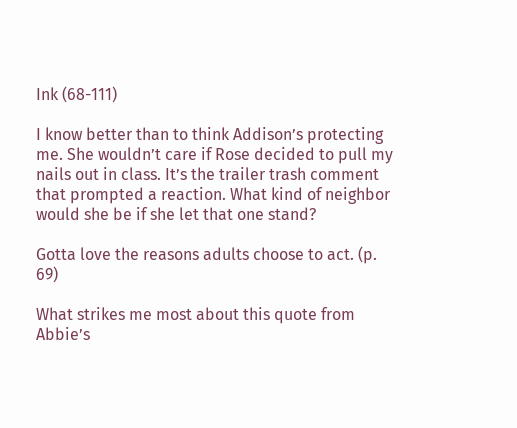Ink (68-111)

I know better than to think Addison’s protecting me. She wouldn’t care if Rose decided to pull my nails out in class. It’s the trailer trash comment that prompted a reaction. What kind of neighbor would she be if she let that one stand?

Gotta love the reasons adults choose to act. (p. 69)

What strikes me most about this quote from Abbie’s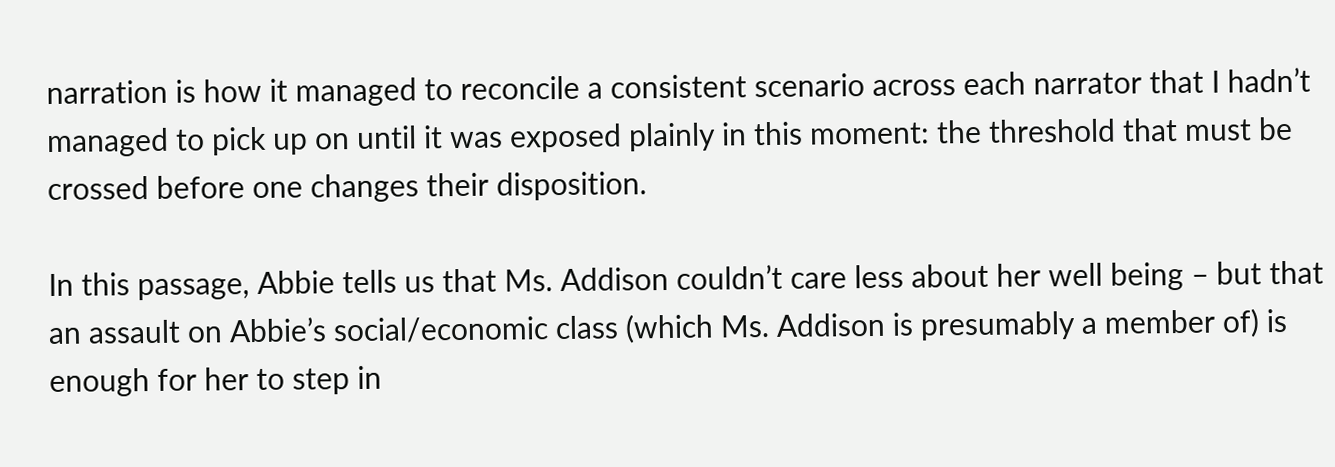narration is how it managed to reconcile a consistent scenario across each narrator that I hadn’t managed to pick up on until it was exposed plainly in this moment: the threshold that must be crossed before one changes their disposition.

In this passage, Abbie tells us that Ms. Addison couldn’t care less about her well being – but that an assault on Abbie’s social/economic class (which Ms. Addison is presumably a member of) is enough for her to step in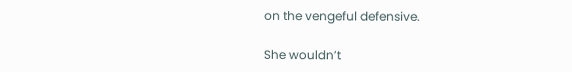on the vengeful defensive.

She wouldn’t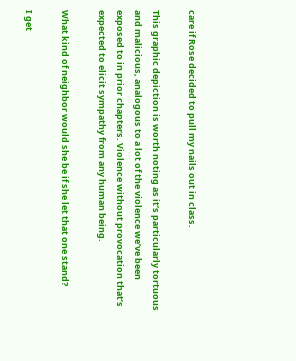care if Rose decided to pull my nails out in class.

This graphic depiction is worth noting as it’s particularly tortuous and malicious, analogous to a lot of the violence we’ve been exposed to in prior chapters. Violence without provocation that’s expected to elicit sympathy from any human being.

What kind of neighbor would she be if she let that one stand?

I get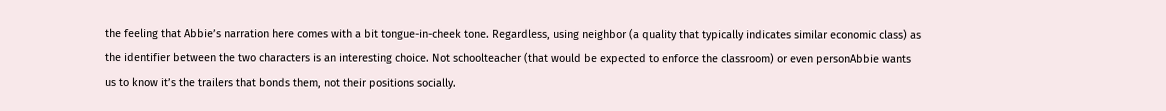the feeling that Abbie’s narration here comes with a bit tongue-in-cheek tone. Regardless, using neighbor (a quality that typically indicates similar economic class) as the identifier between the two characters is an interesting choice. Not schoolteacher (that would be expected to enforce the classroom) or even personAbbie wants us to know it’s the trailers that bonds them, not their positions socially.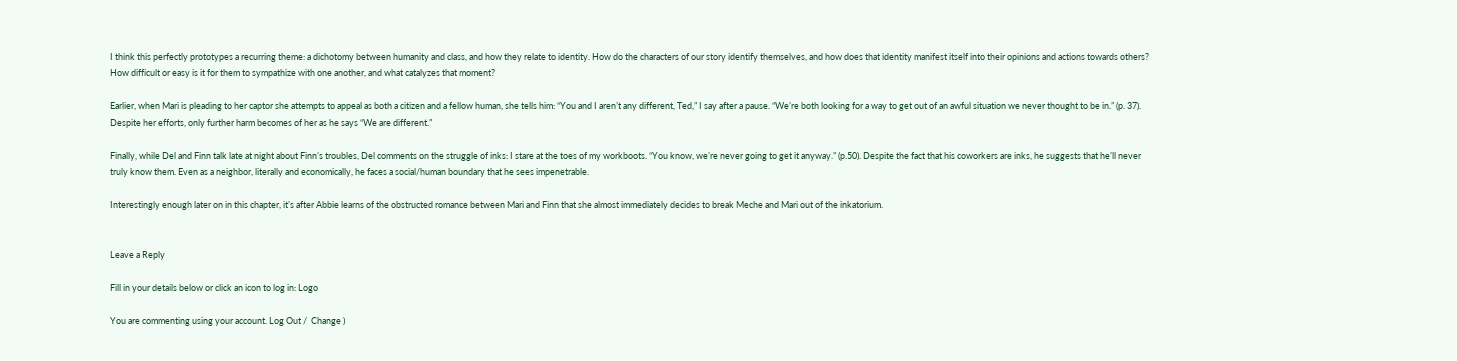I think this perfectly prototypes a recurring theme: a dichotomy between humanity and class, and how they relate to identity. How do the characters of our story identify themselves, and how does that identity manifest itself into their opinions and actions towards others? How difficult or easy is it for them to sympathize with one another, and what catalyzes that moment?

Earlier, when Mari is pleading to her captor she attempts to appeal as both a citizen and a fellow human, she tells him: “You and I aren’t any different, Ted,” I say after a pause. “We’re both looking for a way to get out of an awful situation we never thought to be in.” (p. 37). Despite her efforts, only further harm becomes of her as he says “We are different.”

Finally, while Del and Finn talk late at night about Finn’s troubles, Del comments on the struggle of inks: I stare at the toes of my workboots. “You know, we’re never going to get it anyway.” (p.50). Despite the fact that his coworkers are inks, he suggests that he’ll never truly know them. Even as a neighbor, literally and economically, he faces a social/human boundary that he sees impenetrable.

Interestingly enough later on in this chapter, it’s after Abbie learns of the obstructed romance between Mari and Finn that she almost immediately decides to break Meche and Mari out of the inkatorium.


Leave a Reply

Fill in your details below or click an icon to log in: Logo

You are commenting using your account. Log Out /  Change )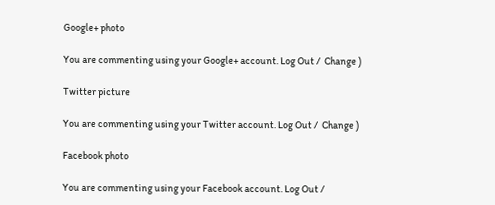Google+ photo

You are commenting using your Google+ account. Log Out /  Change )

Twitter picture

You are commenting using your Twitter account. Log Out /  Change )

Facebook photo

You are commenting using your Facebook account. Log Out /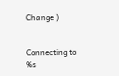Change )


Connecting to %s